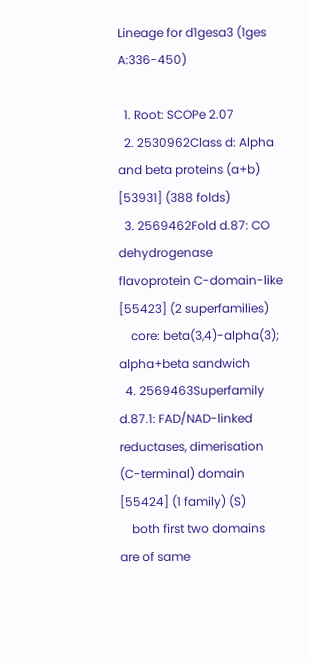Lineage for d1gesa3 (1ges A:336-450)

  1. Root: SCOPe 2.07
  2. 2530962Class d: Alpha and beta proteins (a+b) [53931] (388 folds)
  3. 2569462Fold d.87: CO dehydrogenase flavoprotein C-domain-like [55423] (2 superfamilies)
    core: beta(3,4)-alpha(3); alpha+beta sandwich
  4. 2569463Superfamily d.87.1: FAD/NAD-linked reductases, dimerisation (C-terminal) domain [55424] (1 family) (S)
    both first two domains are of same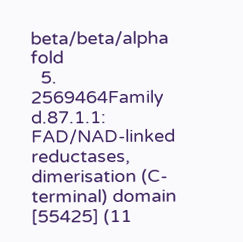beta/beta/alpha fold
  5. 2569464Family d.87.1.1: FAD/NAD-linked reductases, dimerisation (C-terminal) domain [55425] (11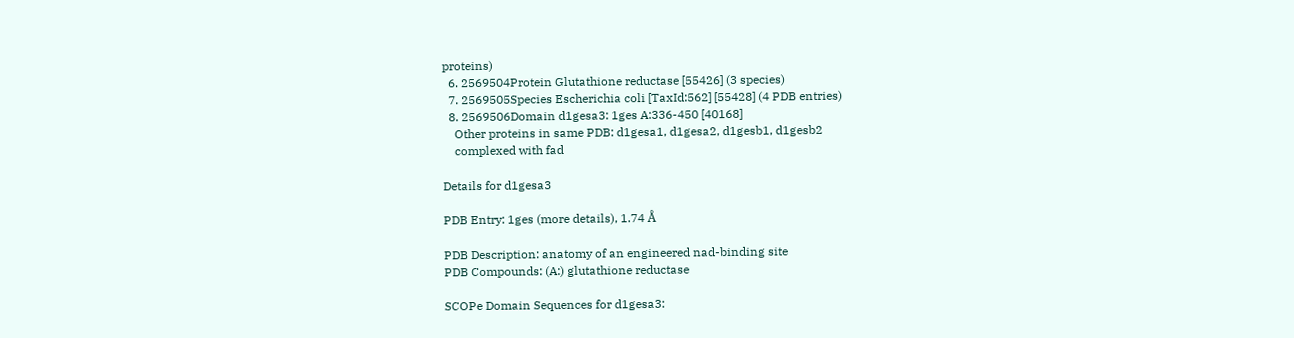proteins)
  6. 2569504Protein Glutathione reductase [55426] (3 species)
  7. 2569505Species Escherichia coli [TaxId:562] [55428] (4 PDB entries)
  8. 2569506Domain d1gesa3: 1ges A:336-450 [40168]
    Other proteins in same PDB: d1gesa1, d1gesa2, d1gesb1, d1gesb2
    complexed with fad

Details for d1gesa3

PDB Entry: 1ges (more details), 1.74 Å

PDB Description: anatomy of an engineered nad-binding site
PDB Compounds: (A:) glutathione reductase

SCOPe Domain Sequences for d1gesa3: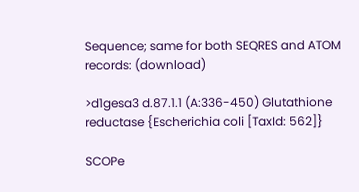Sequence; same for both SEQRES and ATOM records: (download)

>d1gesa3 d.87.1.1 (A:336-450) Glutathione reductase {Escherichia coli [TaxId: 562]}

SCOPe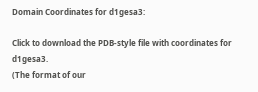Domain Coordinates for d1gesa3:

Click to download the PDB-style file with coordinates for d1gesa3.
(The format of our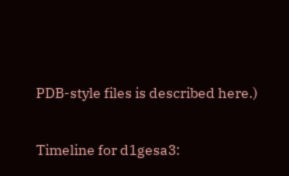PDB-style files is described here.)

Timeline for d1gesa3: